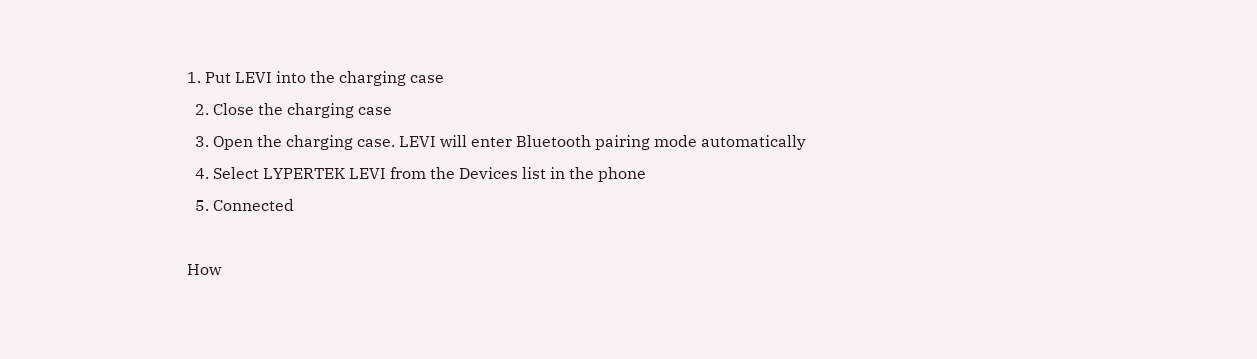1. Put LEVI into the charging case
  2. Close the charging case
  3. Open the charging case. LEVI will enter Bluetooth pairing mode automatically
  4. Select LYPERTEK LEVI from the Devices list in the phone
  5. Connected

How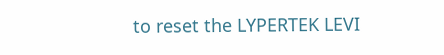to reset the LYPERTEK LEVI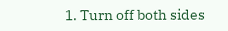1. Turn off both sides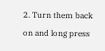2. Turn them back on and long press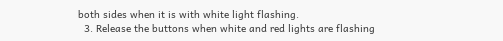both sides when it is with white light flashing.
  3. Release the buttons when white and red lights are flashing